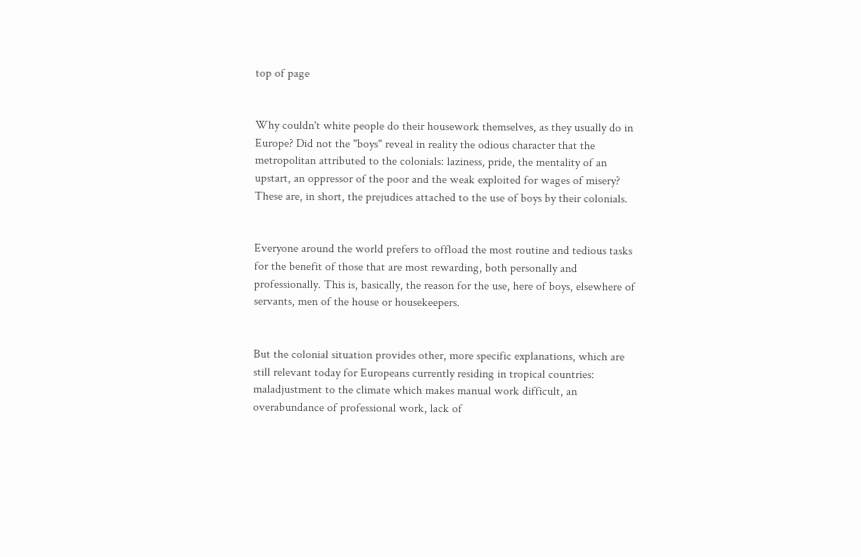top of page


Why couldn't white people do their housework themselves, as they usually do in Europe? Did not the "boys" reveal in reality the odious character that the metropolitan attributed to the colonials: laziness, pride, the mentality of an upstart, an oppressor of the poor and the weak exploited for wages of misery? These are, in short, the prejudices attached to the use of boys by their colonials.


Everyone around the world prefers to offload the most routine and tedious tasks for the benefit of those that are most rewarding, both personally and professionally. This is, basically, the reason for the use, here of boys, elsewhere of servants, men of the house or housekeepers.


But the colonial situation provides other, more specific explanations, which are still relevant today for Europeans currently residing in tropical countries: maladjustment to the climate which makes manual work difficult, an overabundance of professional work, lack of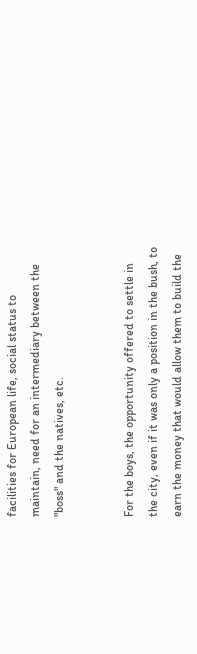facilities for European life, social status to maintain, need for an intermediary between the "boss" and the natives, etc.


For the boys, the opportunity offered to settle in the city, even if it was only a position in the bush, to earn the money that would allow them to build the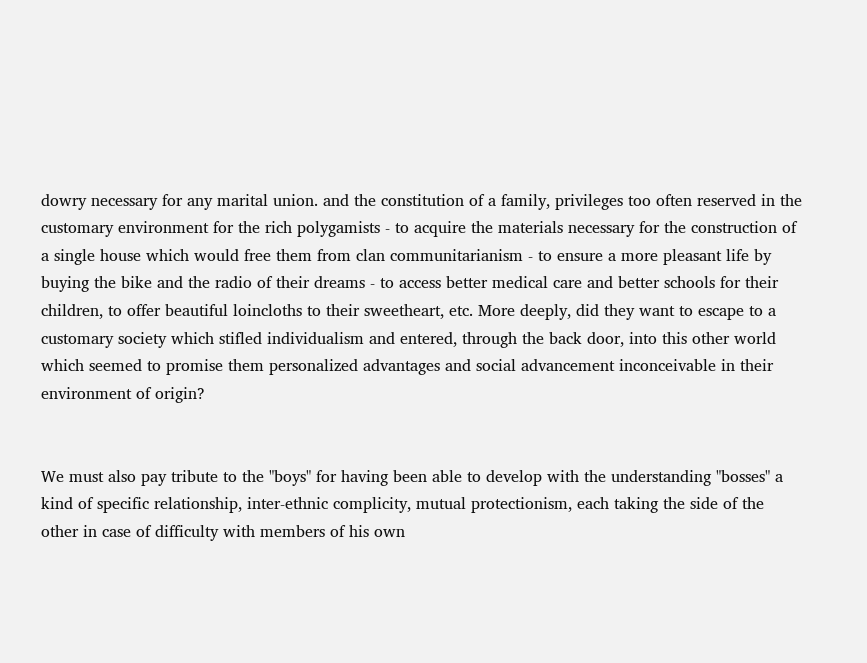dowry necessary for any marital union. and the constitution of a family, privileges too often reserved in the customary environment for the rich polygamists - to acquire the materials necessary for the construction of a single house which would free them from clan communitarianism - to ensure a more pleasant life by buying the bike and the radio of their dreams - to access better medical care and better schools for their children, to offer beautiful loincloths to their sweetheart, etc. More deeply, did they want to escape to a customary society which stifled individualism and entered, through the back door, into this other world which seemed to promise them personalized advantages and social advancement inconceivable in their environment of origin?


We must also pay tribute to the "boys" for having been able to develop with the understanding "bosses" a kind of specific relationship, inter-ethnic complicity, mutual protectionism, each taking the side of the other in case of difficulty with members of his own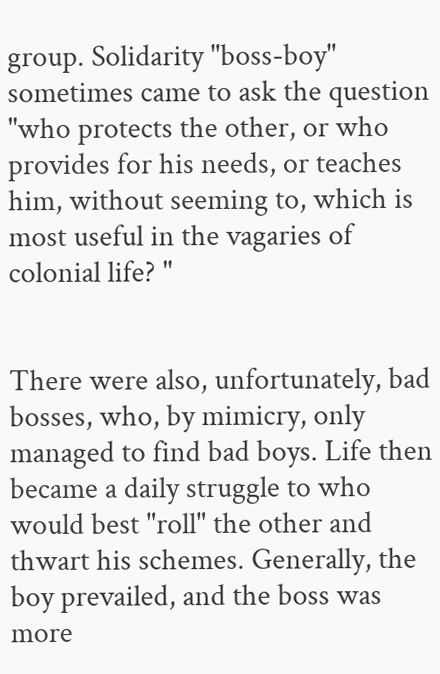group. Solidarity "boss-boy" sometimes came to ask the question "who protects the other, or who provides for his needs, or teaches him, without seeming to, which is most useful in the vagaries of colonial life? "


There were also, unfortunately, bad bosses, who, by mimicry, only managed to find bad boys. Life then became a daily struggle to who would best "roll" the other and thwart his schemes. Generally, the boy prevailed, and the boss was more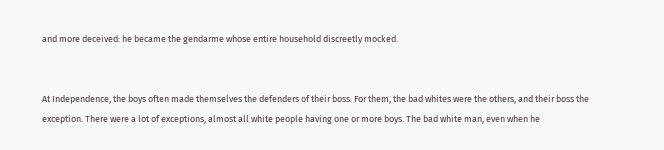and more deceived: he became the gendarme whose entire household discreetly mocked.


At Independence, the boys often made themselves the defenders of their boss. For them, the bad whites were the others, and their boss the exception. There were a lot of exceptions, almost all white people having one or more boys. The bad white man, even when he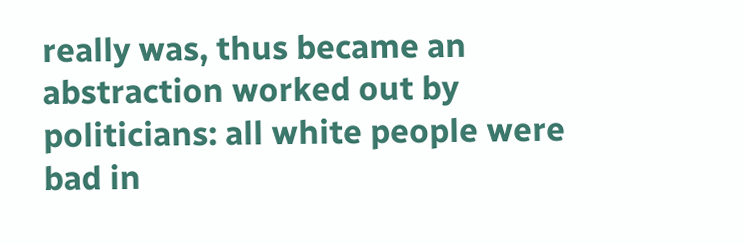really was, thus became an abstraction worked out by politicians: all white people were bad in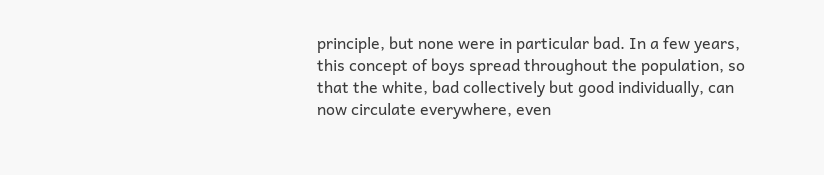principle, but none were in particular bad. In a few years, this concept of boys spread throughout the population, so that the white, bad collectively but good individually, can now circulate everywhere, even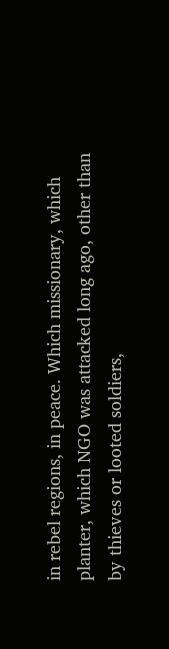in rebel regions, in peace. Which missionary, which planter, which NGO was attacked long ago, other than by thieves or looted soldiers,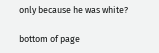only because he was white?

bottom of page